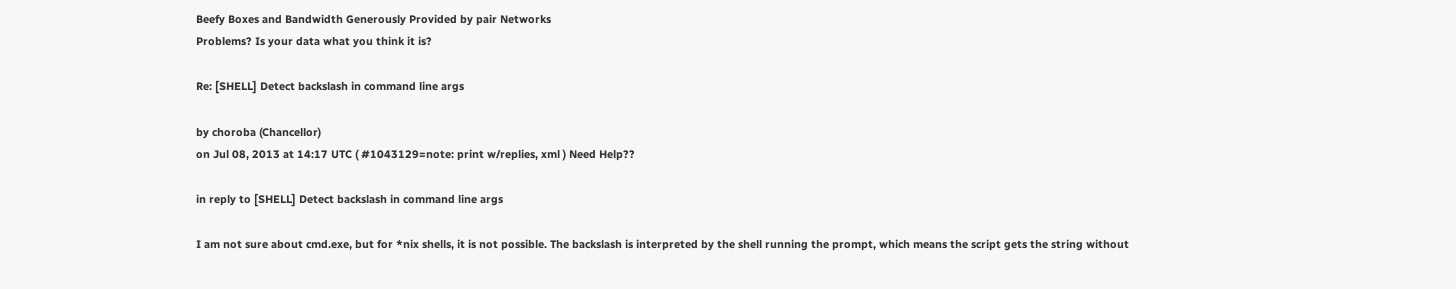Beefy Boxes and Bandwidth Generously Provided by pair Networks
Problems? Is your data what you think it is?

Re: [SHELL] Detect backslash in command line args

by choroba (Chancellor)
on Jul 08, 2013 at 14:17 UTC ( #1043129=note: print w/replies, xml ) Need Help??

in reply to [SHELL] Detect backslash in command line args

I am not sure about cmd.exe, but for *nix shells, it is not possible. The backslash is interpreted by the shell running the prompt, which means the script gets the string without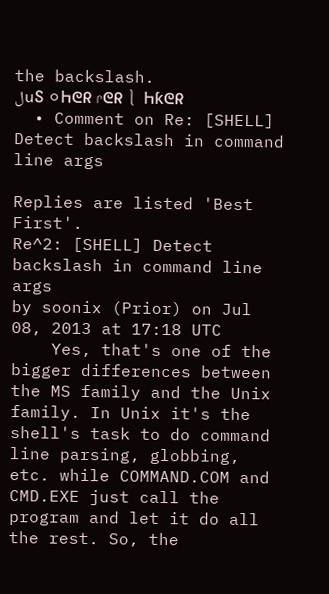the backslash.
لսႽ ⚪Ⴙᘓᖇ Ꮅᘓᖇ⎱ Ⴙƙᘓᖇ
  • Comment on Re: [SHELL] Detect backslash in command line args

Replies are listed 'Best First'.
Re^2: [SHELL] Detect backslash in command line args
by soonix (Prior) on Jul 08, 2013 at 17:18 UTC
    Yes, that's one of the bigger differences between the MS family and the Unix family. In Unix it's the shell's task to do command line parsing, globbing, etc. while COMMAND.COM and CMD.EXE just call the program and let it do all the rest. So, the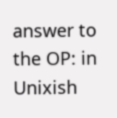answer to the OP: in Unixish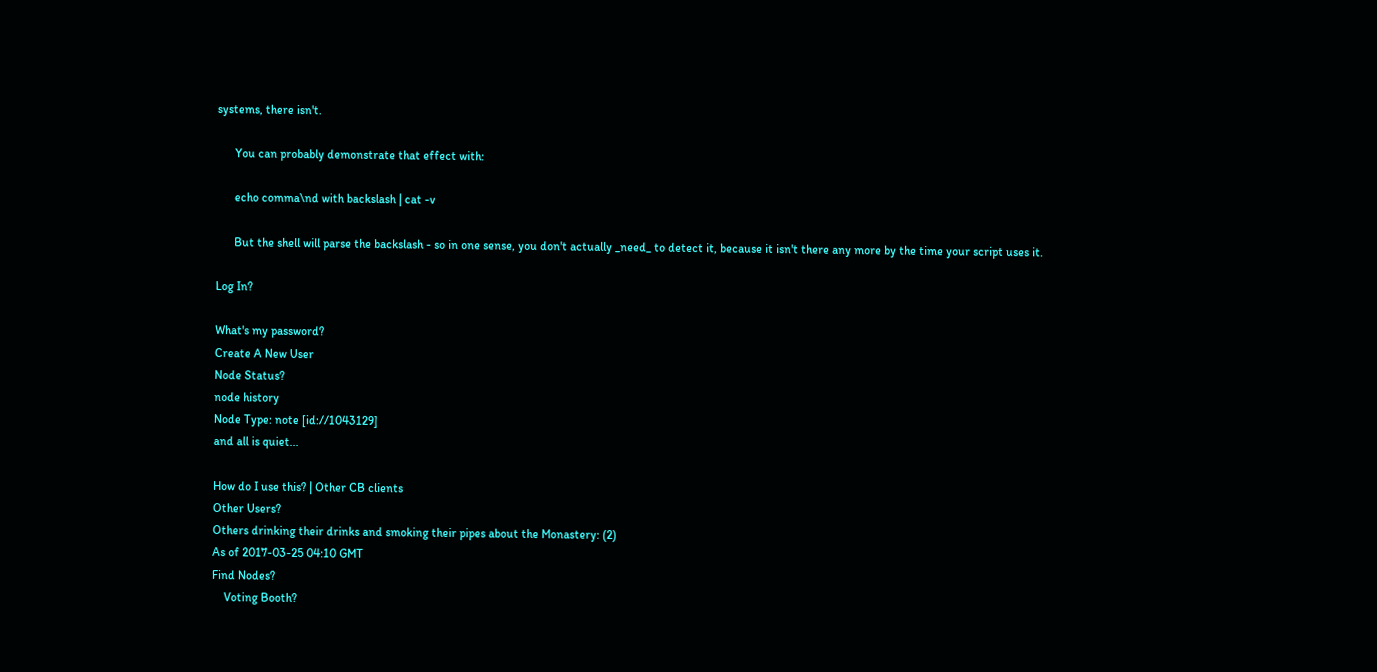systems, there isn't.

      You can probably demonstrate that effect with:

      echo comma\nd with backslash | cat -v

      But the shell will parse the backslash - so in one sense, you don't actually _need_ to detect it, because it isn't there any more by the time your script uses it.

Log In?

What's my password?
Create A New User
Node Status?
node history
Node Type: note [id://1043129]
and all is quiet...

How do I use this? | Other CB clients
Other Users?
Others drinking their drinks and smoking their pipes about the Monastery: (2)
As of 2017-03-25 04:10 GMT
Find Nodes?
    Voting Booth?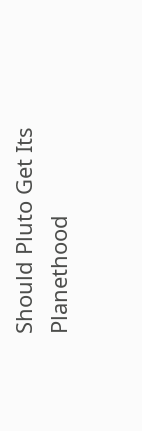Should Pluto Get Its Planethood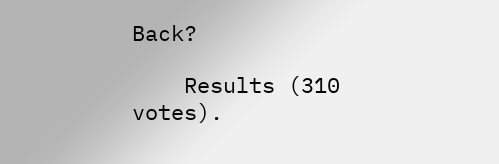Back?

    Results (310 votes).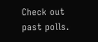Check out past polls.